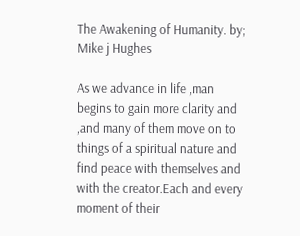The Awakening of Humanity. by; Mike j Hughes

As we advance in life ,man begins to gain more clarity and ,and many of them move on to things of a spiritual nature and find peace with themselves and with the creator.Each and every moment of their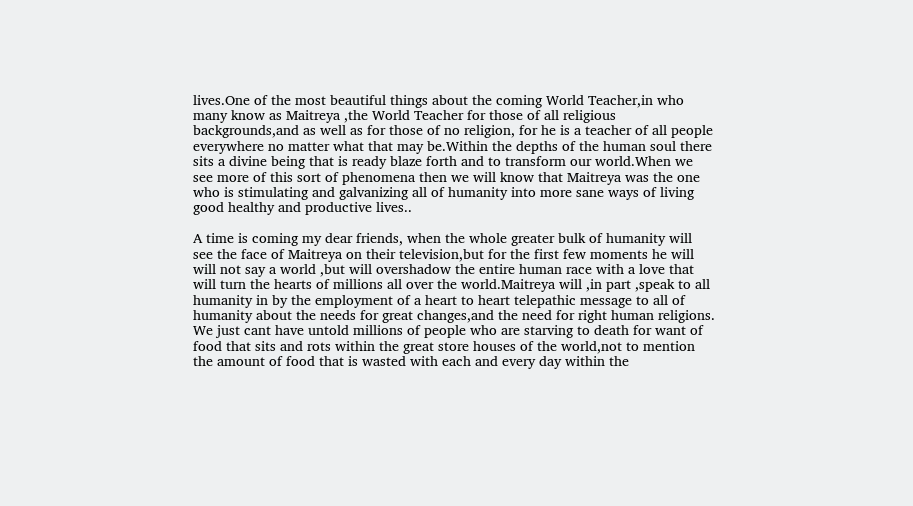lives.One of the most beautiful things about the coming World Teacher,in who many know as Maitreya ,the World Teacher for those of all religious backgrounds,and as well as for those of no religion, for he is a teacher of all people everywhere no matter what that may be.Within the depths of the human soul there sits a divine being that is ready blaze forth and to transform our world.When we see more of this sort of phenomena then we will know that Maitreya was the one who is stimulating and galvanizing all of humanity into more sane ways of living good healthy and productive lives..

A time is coming my dear friends, when the whole greater bulk of humanity will see the face of Maitreya on their television,but for the first few moments he will will not say a world ,but will overshadow the entire human race with a love that will turn the hearts of millions all over the world.Maitreya will ,in part ,speak to all humanity in by the employment of a heart to heart telepathic message to all of humanity about the needs for great changes,and the need for right human religions. We just cant have untold millions of people who are starving to death for want of food that sits and rots within the great store houses of the world,not to mention the amount of food that is wasted with each and every day within the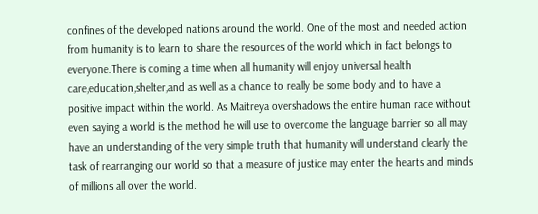confines of the developed nations around the world. One of the most and needed action from humanity is to learn to share the resources of the world which in fact belongs to everyone.There is coming a time when all humanity will enjoy universal health care,education,shelter,and as well as a chance to really be some body and to have a positive impact within the world. As Maitreya overshadows the entire human race without even saying a world is the method he will use to overcome the language barrier so all may have an understanding of the very simple truth that humanity will understand clearly the task of rearranging our world so that a measure of justice may enter the hearts and minds of millions all over the world.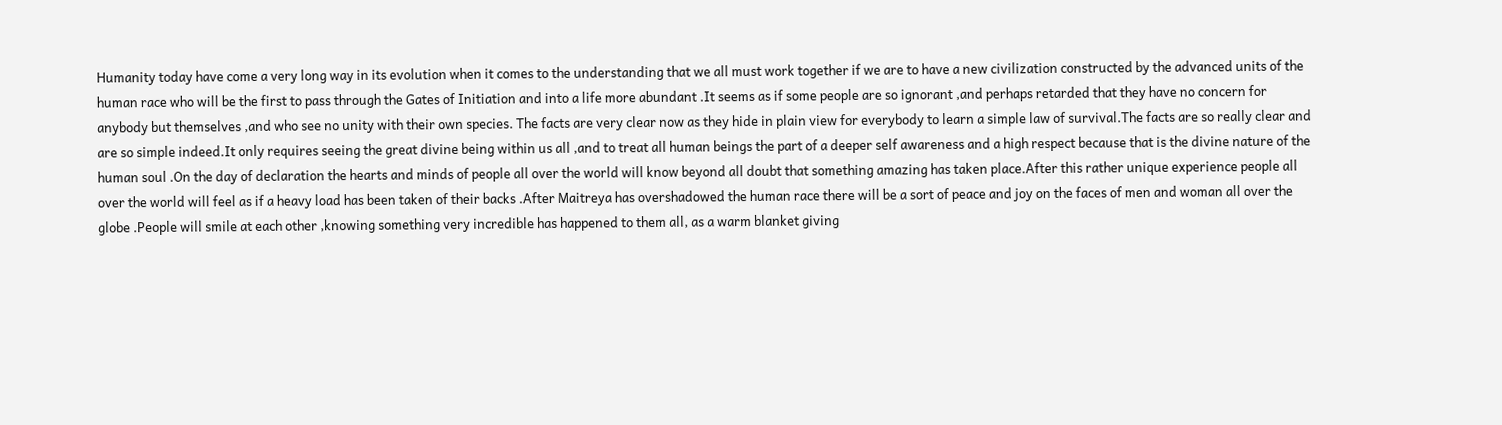Humanity today have come a very long way in its evolution when it comes to the understanding that we all must work together if we are to have a new civilization constructed by the advanced units of the human race who will be the first to pass through the Gates of Initiation and into a life more abundant .It seems as if some people are so ignorant ,and perhaps retarded that they have no concern for anybody but themselves ,and who see no unity with their own species. The facts are very clear now as they hide in plain view for everybody to learn a simple law of survival.The facts are so really clear and are so simple indeed.It only requires seeing the great divine being within us all ,and to treat all human beings the part of a deeper self awareness and a high respect because that is the divine nature of the human soul .On the day of declaration the hearts and minds of people all over the world will know beyond all doubt that something amazing has taken place.After this rather unique experience people all over the world will feel as if a heavy load has been taken of their backs .After Maitreya has overshadowed the human race there will be a sort of peace and joy on the faces of men and woman all over the globe .People will smile at each other ,knowing something very incredible has happened to them all, as a warm blanket giving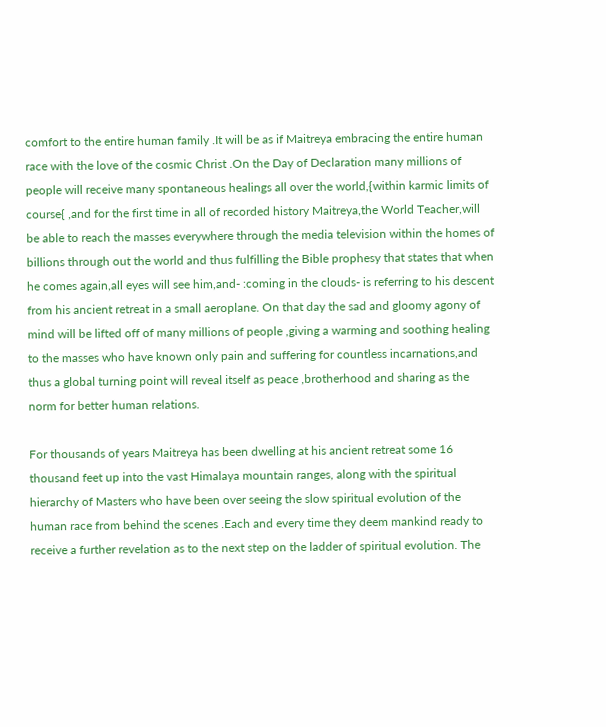comfort to the entire human family .It will be as if Maitreya embracing the entire human race with the love of the cosmic Christ .On the Day of Declaration many millions of people will receive many spontaneous healings all over the world,{within karmic limits of course{ ,and for the first time in all of recorded history Maitreya,the World Teacher,will be able to reach the masses everywhere through the media television within the homes of billions through out the world and thus fulfilling the Bible prophesy that states that when he comes again,all eyes will see him,and- :coming in the clouds- is referring to his descent from his ancient retreat in a small aeroplane. On that day the sad and gloomy agony of mind will be lifted off of many millions of people ,giving a warming and soothing healing to the masses who have known only pain and suffering for countless incarnations,and thus a global turning point will reveal itself as peace ,brotherhood and sharing as the norm for better human relations.

For thousands of years Maitreya has been dwelling at his ancient retreat some 16 thousand feet up into the vast Himalaya mountain ranges, along with the spiritual hierarchy of Masters who have been over seeing the slow spiritual evolution of the human race from behind the scenes .Each and every time they deem mankind ready to receive a further revelation as to the next step on the ladder of spiritual evolution. The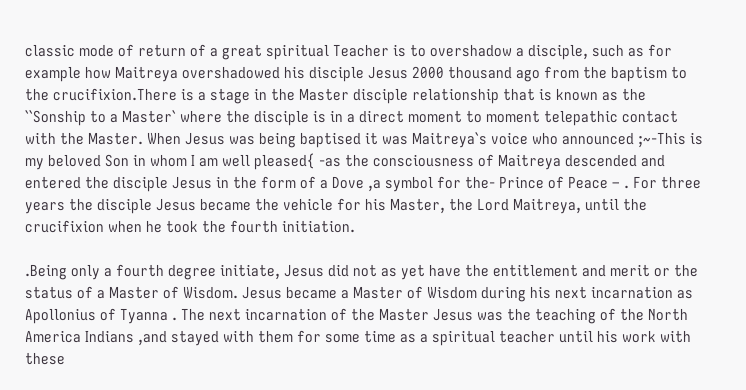classic mode of return of a great spiritual Teacher is to overshadow a disciple, such as for example how Maitreya overshadowed his disciple Jesus 2000 thousand ago from the baptism to the crucifixion.There is a stage in the Master disciple relationship that is known as the ``Sonship to a Master` where the disciple is in a direct moment to moment telepathic contact with the Master. When Jesus was being baptised it was Maitreya`s voice who announced ;~-This is my beloved Son in whom I am well pleased{ -as the consciousness of Maitreya descended and entered the disciple Jesus in the form of a Dove ,a symbol for the- Prince of Peace – . For three years the disciple Jesus became the vehicle for his Master, the Lord Maitreya, until the crucifixion when he took the fourth initiation.

.Being only a fourth degree initiate, Jesus did not as yet have the entitlement and merit or the status of a Master of Wisdom. Jesus became a Master of Wisdom during his next incarnation as Apollonius of Tyanna . The next incarnation of the Master Jesus was the teaching of the North America Indians ,and stayed with them for some time as a spiritual teacher until his work with these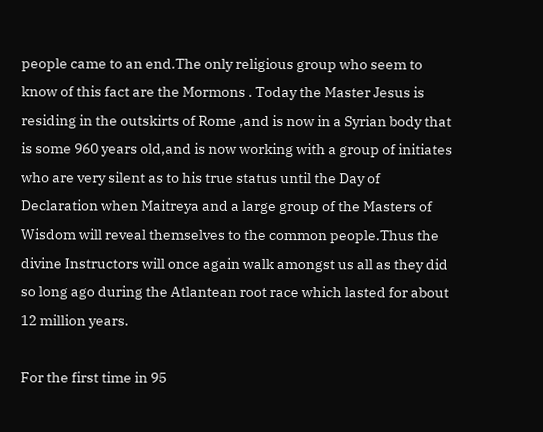people came to an end.The only religious group who seem to know of this fact are the Mormons . Today the Master Jesus is residing in the outskirts of Rome ,and is now in a Syrian body that is some 960 years old,and is now working with a group of initiates who are very silent as to his true status until the Day of Declaration when Maitreya and a large group of the Masters of Wisdom will reveal themselves to the common people.Thus the divine Instructors will once again walk amongst us all as they did so long ago during the Atlantean root race which lasted for about 12 million years.

For the first time in 95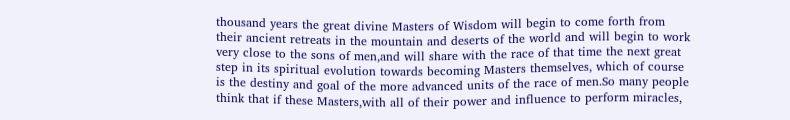thousand years the great divine Masters of Wisdom will begin to come forth from their ancient retreats in the mountain and deserts of the world and will begin to work very close to the sons of men,and will share with the race of that time the next great step in its spiritual evolution towards becoming Masters themselves, which of course is the destiny and goal of the more advanced units of the race of men.So many people think that if these Masters,with all of their power and influence to perform miracles,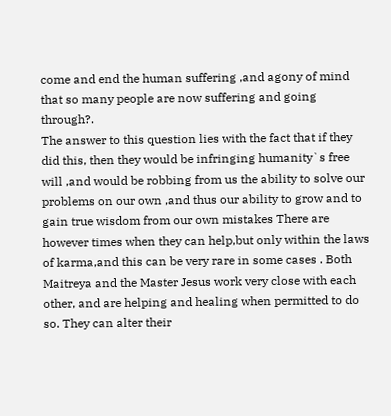come and end the human suffering ,and agony of mind that so many people are now suffering and going through?.
The answer to this question lies with the fact that if they did this, then they would be infringing humanity`s free will ,and would be robbing from us the ability to solve our problems on our own ,and thus our ability to grow and to gain true wisdom from our own mistakes There are however times when they can help,but only within the laws of karma,and this can be very rare in some cases . Both Maitreya and the Master Jesus work very close with each other, and are helping and healing when permitted to do so. They can alter their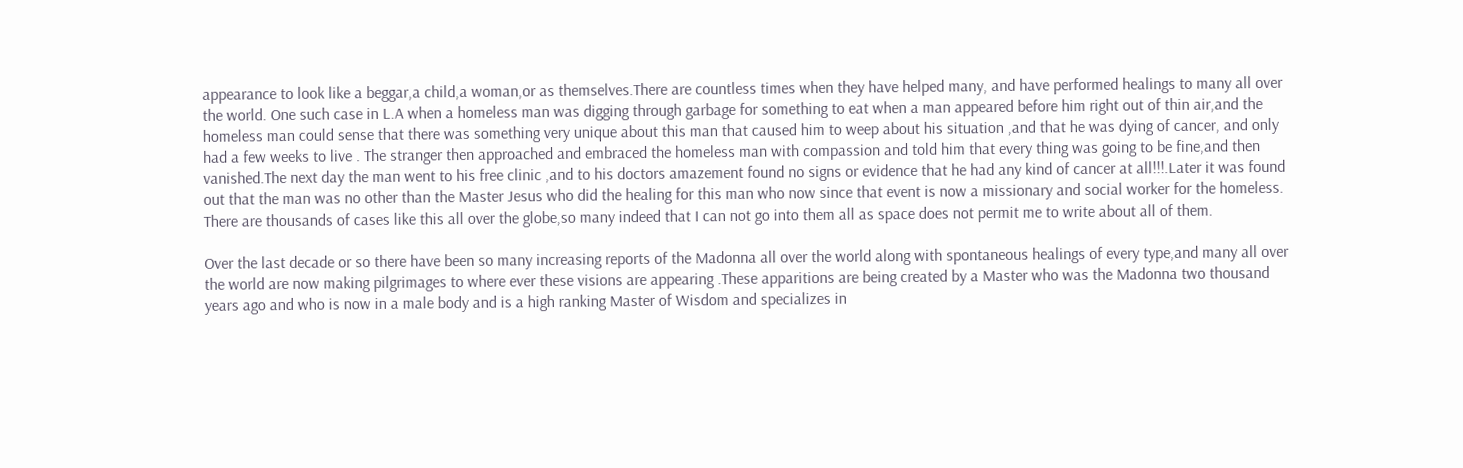appearance to look like a beggar,a child,a woman,or as themselves.There are countless times when they have helped many, and have performed healings to many all over the world. One such case in L.A when a homeless man was digging through garbage for something to eat when a man appeared before him right out of thin air,and the homeless man could sense that there was something very unique about this man that caused him to weep about his situation ,and that he was dying of cancer, and only had a few weeks to live . The stranger then approached and embraced the homeless man with compassion and told him that every thing was going to be fine,and then vanished.The next day the man went to his free clinic ,and to his doctors amazement found no signs or evidence that he had any kind of cancer at all!!!.Later it was found out that the man was no other than the Master Jesus who did the healing for this man who now since that event is now a missionary and social worker for the homeless. There are thousands of cases like this all over the globe,so many indeed that I can not go into them all as space does not permit me to write about all of them.

Over the last decade or so there have been so many increasing reports of the Madonna all over the world along with spontaneous healings of every type,and many all over the world are now making pilgrimages to where ever these visions are appearing .These apparitions are being created by a Master who was the Madonna two thousand years ago and who is now in a male body and is a high ranking Master of Wisdom and specializes in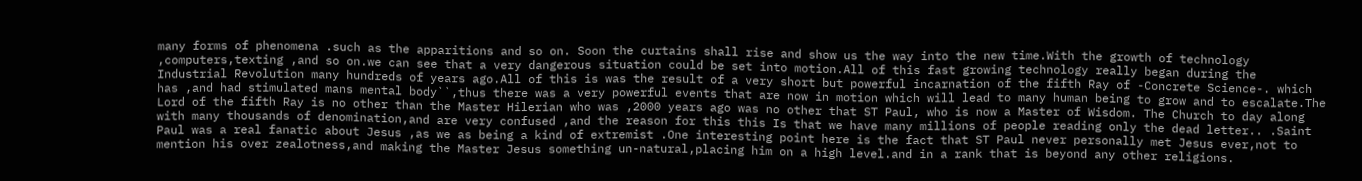many forms of phenomena .such as the apparitions and so on. Soon the curtains shall rise and show us the way into the new time.With the growth of technology ,computers,texting ,and so on.we can see that a very dangerous situation could be set into motion.All of this fast growing technology really began during the Industrial Revolution many hundreds of years ago.All of this is was the result of a very short but powerful incarnation of the fifth Ray of -Concrete Science-. which has ,and had stimulated mans mental body``,thus there was a very powerful events that are now in motion which will lead to many human being to grow and to escalate.The Lord of the fifth Ray is no other than the Master Hilerian who was ,2000 years ago was no other that ST Paul, who is now a Master of Wisdom. The Church to day along with many thousands of denomination,and are very confused ,and the reason for this this Is that we have many millions of people reading only the dead letter.. .Saint Paul was a real fanatic about Jesus ,as we as being a kind of extremist .One interesting point here is the fact that ST Paul never personally met Jesus ever,not to mention his over zealotness,and making the Master Jesus something un-natural,placing him on a high level.and in a rank that is beyond any other religions.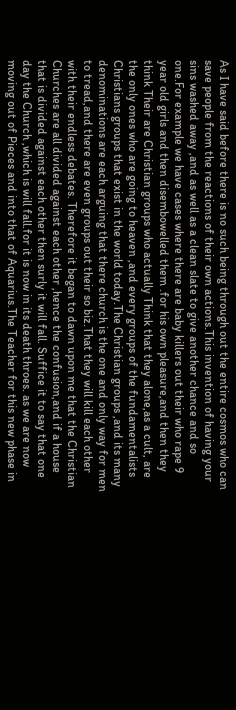As I have said before there is no such being through out the entire cosmos who can save people from the reactions of their own actions.This invention of having your sins washed away ,and as well as a clean slate to give another chance and so one.For example we have cases where there are baby killers out their who rape 9 year old girls and then disembowelled them .for his own pleasure,and then they think Their are Christian groups who actually Think that they alone,as a cult, are the only ones who are going to heaven ,and every groups of the fundamentalists Christians groups that exist in the world today.The Christian groups ,and its many denominations are each arguing that there church is the one and only way for men to tread,and there are even groups out their so biz.That they will kill each other with their endless debates. Therefore it began to dawn upon me that the Christian Churches are all divided against each other ,hence the confusion,and if a house that is divided against each other then surly it will fall. Suffice it to say that one day the Church ,which is will fall.for it is now in its death throes. as we are now moving out of Pieces and into that of Aquarius.The Teacher for this new phase in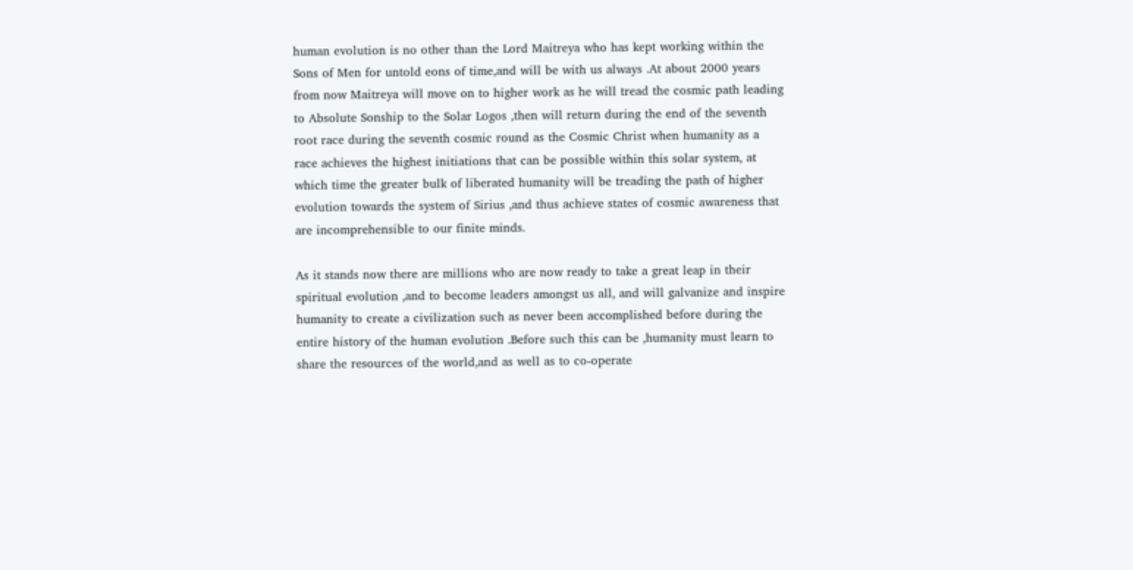human evolution is no other than the Lord Maitreya who has kept working within the Sons of Men for untold eons of time,and will be with us always .At about 2000 years from now Maitreya will move on to higher work as he will tread the cosmic path leading to Absolute Sonship to the Solar Logos ,then will return during the end of the seventh root race during the seventh cosmic round as the Cosmic Christ when humanity as a race achieves the highest initiations that can be possible within this solar system, at which time the greater bulk of liberated humanity will be treading the path of higher evolution towards the system of Sirius ,and thus achieve states of cosmic awareness that are incomprehensible to our finite minds.

As it stands now there are millions who are now ready to take a great leap in their spiritual evolution ,and to become leaders amongst us all, and will galvanize and inspire humanity to create a civilization such as never been accomplished before during the entire history of the human evolution .Before such this can be ,humanity must learn to share the resources of the world,and as well as to co-operate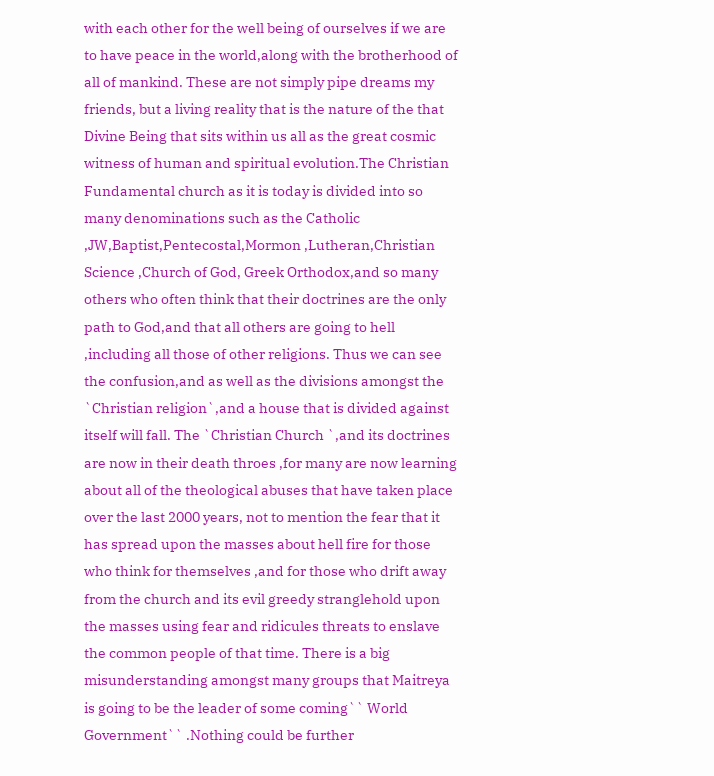with each other for the well being of ourselves if we are to have peace in the world,along with the brotherhood of all of mankind. These are not simply pipe dreams my friends, but a living reality that is the nature of the that Divine Being that sits within us all as the great cosmic witness of human and spiritual evolution.The Christian Fundamental church as it is today is divided into so many denominations such as the Catholic ,JW,Baptist,Pentecostal,Mormon ,Lutheran,Christian Science ,Church of God, Greek Orthodox,and so many others who often think that their doctrines are the only path to God,and that all others are going to hell ,including all those of other religions. Thus we can see the confusion,and as well as the divisions amongst the `Christian religion`,and a house that is divided against itself will fall. The `Christian Church `,and its doctrines are now in their death throes ,for many are now learning about all of the theological abuses that have taken place over the last 2000 years, not to mention the fear that it has spread upon the masses about hell fire for those who think for themselves ,and for those who drift away from the church and its evil greedy stranglehold upon the masses using fear and ridicules threats to enslave the common people of that time. There is a big misunderstanding amongst many groups that Maitreya is going to be the leader of some coming`` World Government`` .Nothing could be further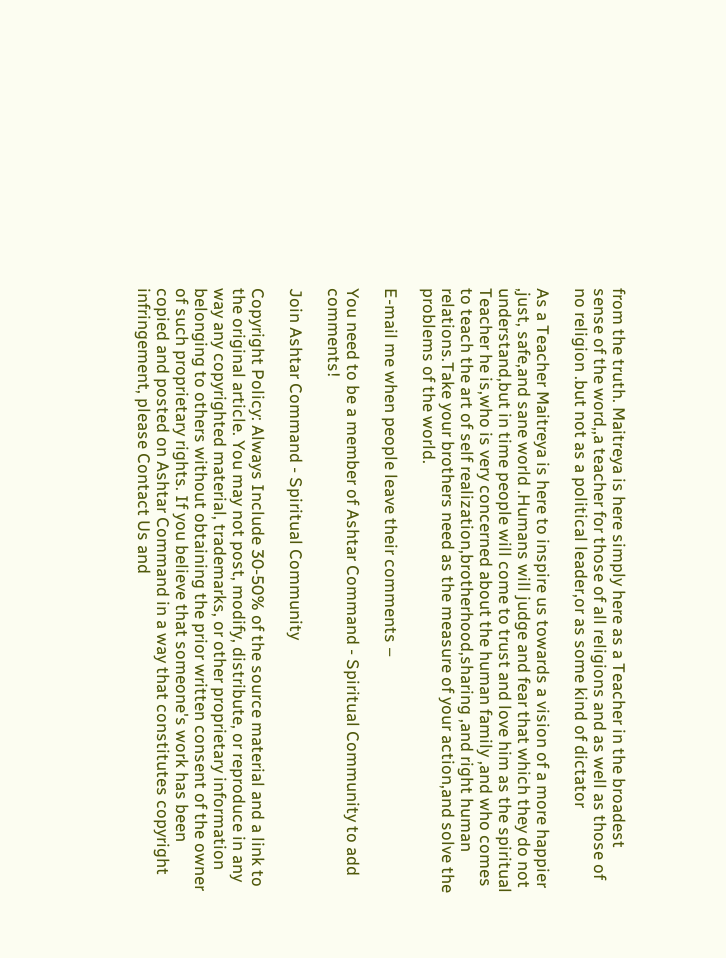from the truth. Maitreya is here simply here as a Teacher in the broadest sense of the word,,a teacher for those of all religions and as well as those of no religion .but not as a political leader,or as some kind of dictator

As a Teacher Maitreya is here to inspire us towards a vision of a more happier ,just, safe,and sane world .Humans will judge and fear that which they do not understand,but in time people will come to trust and love him as the spiritual Teacher he is,who is very concerned about the human family ,and who comes to teach the art of self realization,brotherhood,sharing ,and right human relations.Take your brothers need as the measure of your action,and solve the problems of the world.

E-mail me when people leave their comments –

You need to be a member of Ashtar Command - Spiritual Community to add comments!

Join Ashtar Command - Spiritual Community

Copyright Policy: Always Include 30-50% of the source material and a link to the original article. You may not post, modify, distribute, or reproduce in any way any copyrighted material, trademarks, or other proprietary information belonging to others without obtaining the prior written consent of the owner of such proprietary rights. If you believe that someone's work has been copied and posted on Ashtar Command in a way that constitutes copyright infringement, please Contact Us and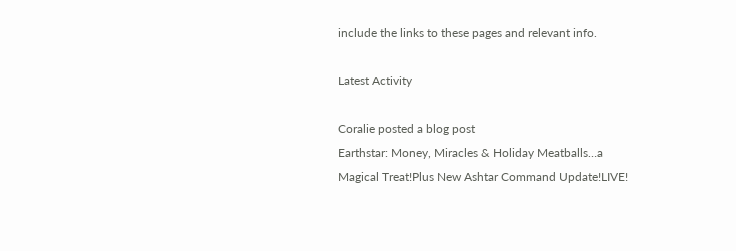include the links to these pages and relevant info.

Latest Activity

Coralie posted a blog post
Earthstar: Money, Miracles & Holiday Meatballs…a Magical Treat!Plus New Ashtar Command Update!LIVE!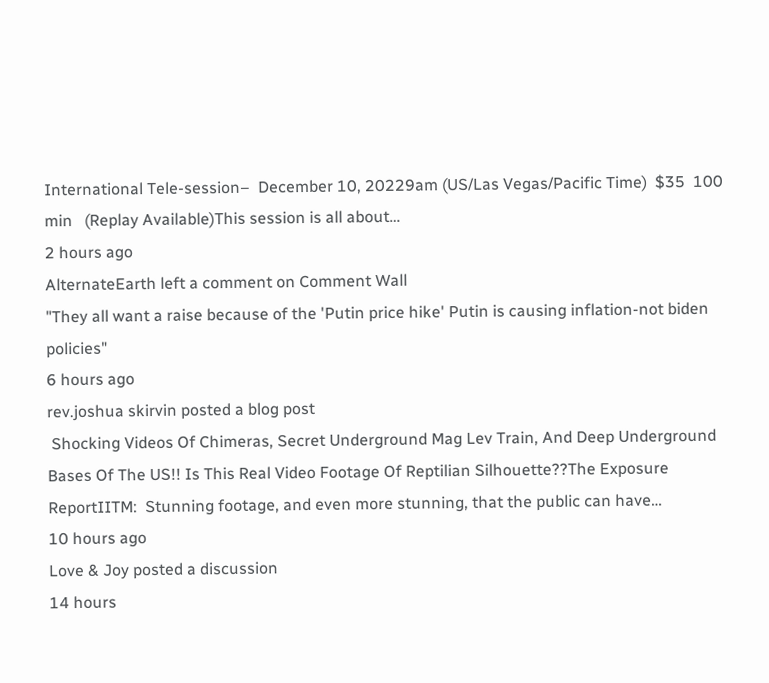International Tele-session–  December 10, 20229am (US/Las Vegas/Pacific Time)  $35  100 min   (Replay Available)This session is all about…
2 hours ago
AlternateEarth left a comment on Comment Wall
"They all want a raise because of the 'Putin price hike' Putin is causing inflation-not biden policies"
6 hours ago
rev.joshua skirvin posted a blog post
 Shocking Videos Of Chimeras, Secret Underground Mag Lev Train, And Deep Underground Bases Of The US!! Is This Real Video Footage Of Reptilian Silhouette??The Exposure ReportIITM:  Stunning footage, and even more stunning, that the public can have…
10 hours ago
Love & Joy posted a discussion
14 hours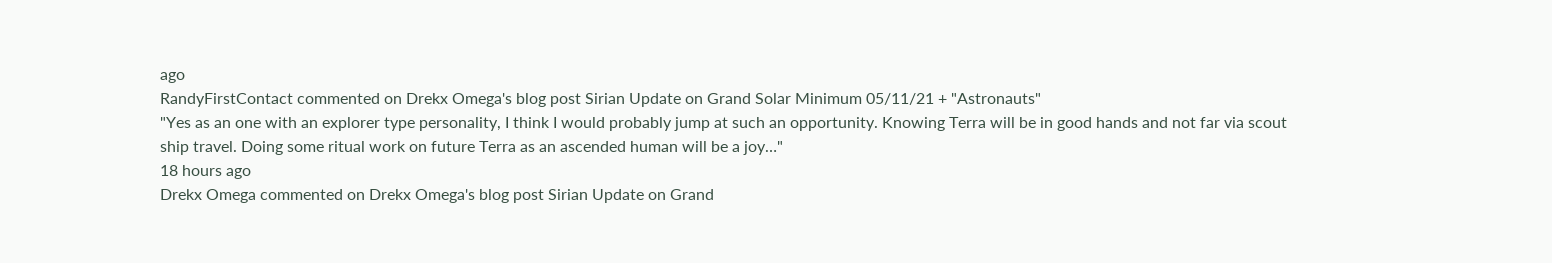ago
RandyFirstContact commented on Drekx Omega's blog post Sirian Update on Grand Solar Minimum 05/11/21 + "Astronauts"
"Yes as an one with an explorer type personality, I think I would probably jump at such an opportunity. Knowing Terra will be in good hands and not far via scout ship travel. Doing some ritual work on future Terra as an ascended human will be a joy…"
18 hours ago
Drekx Omega commented on Drekx Omega's blog post Sirian Update on Grand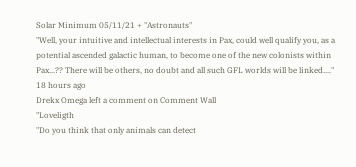Solar Minimum 05/11/21 + "Astronauts"
"Well, your intuitive and intellectual interests in Pax, could well qualify you, as a potential ascended galactic human, to become one of the new colonists within Pax...?? There will be others, no doubt and all such GFL worlds will be linked...."
18 hours ago
Drekx Omega left a comment on Comment Wall
"Loveligth
"Do you think that only animals can detect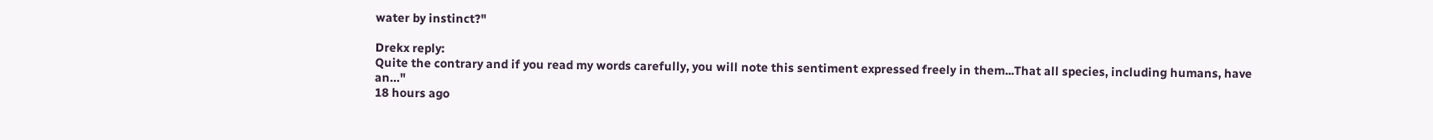water by instinct?"

Drekx reply:
Quite the contrary and if you read my words carefully, you will note this sentiment expressed freely in them...That all species, including humans, have an…"
18 hours ago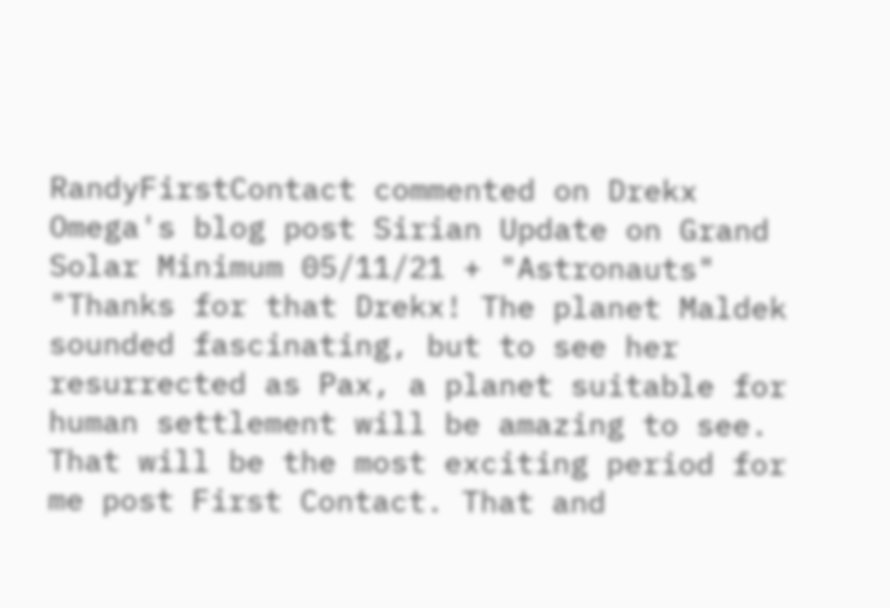RandyFirstContact commented on Drekx Omega's blog post Sirian Update on Grand Solar Minimum 05/11/21 + "Astronauts"
"Thanks for that Drekx! The planet Maldek sounded fascinating, but to see her resurrected as Pax, a planet suitable for human settlement will be amazing to see. That will be the most exciting period for me post First Contact. That and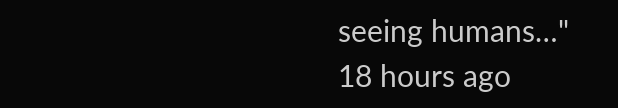seeing humans…"
18 hours ago